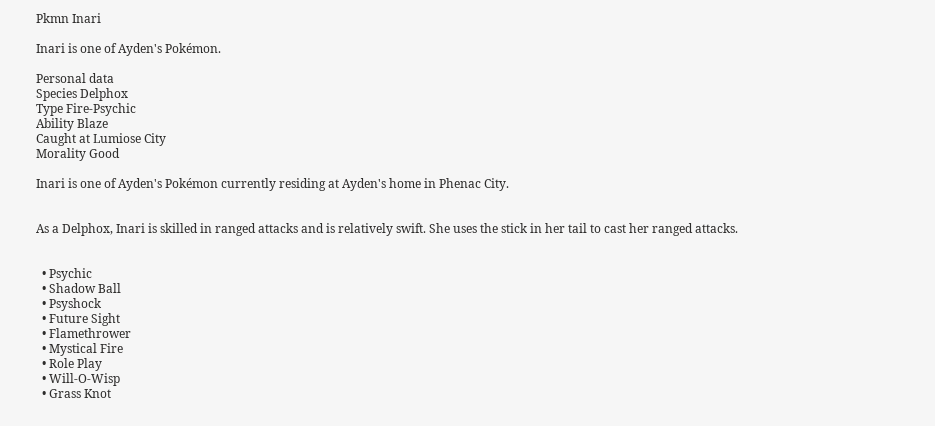Pkmn Inari

Inari is one of Ayden's Pokémon.

Personal data
Species Delphox
Type Fire-Psychic
Ability Blaze
Caught at Lumiose City
Morality Good

Inari is one of Ayden's Pokémon currently residing at Ayden's home in Phenac City.


As a Delphox, Inari is skilled in ranged attacks and is relatively swift. She uses the stick in her tail to cast her ranged attacks.


  • Psychic
  • Shadow Ball
  • Psyshock
  • Future Sight
  • Flamethrower
  • Mystical Fire
  • Role Play
  • Will-O-Wisp
  • Grass Knot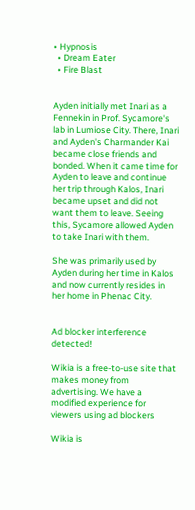• Hypnosis
  • Dream Eater
  • Fire Blast


Ayden initially met Inari as a Fennekin in Prof. Sycamore's lab in Lumiose City. There, Inari and Ayden's Charmander Kai became close friends and bonded. When it came time for Ayden to leave and continue her trip through Kalos, Inari became upset and did not want them to leave. Seeing this, Sycamore allowed Ayden to take Inari with them.

She was primarily used by Ayden during her time in Kalos and now currently resides in her home in Phenac City.


Ad blocker interference detected!

Wikia is a free-to-use site that makes money from advertising. We have a modified experience for viewers using ad blockers

Wikia is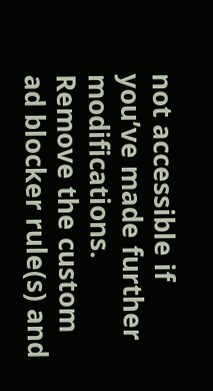not accessible if you’ve made further modifications. Remove the custom ad blocker rule(s) and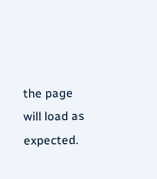the page will load as expected.